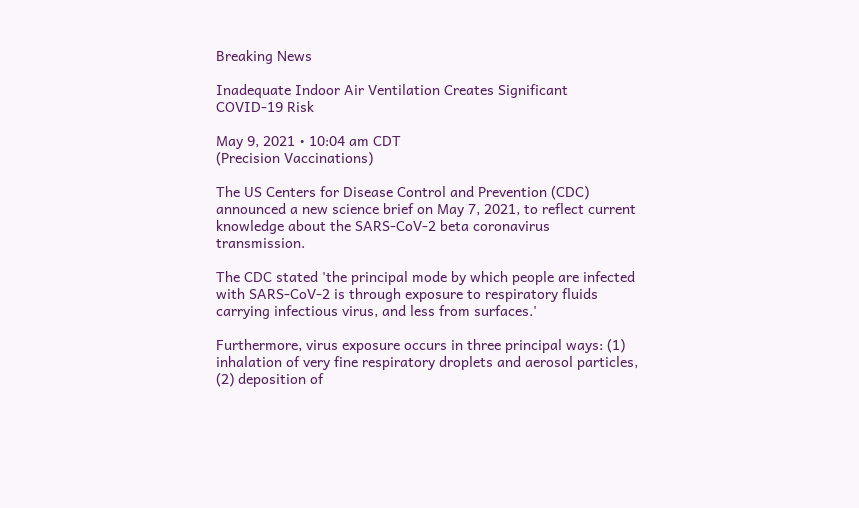Breaking News

Inadequate Indoor Air Ventilation Creates Significant COVID-19 Risk

May 9, 2021 • 10:04 am CDT
(Precision Vaccinations)

The US Centers for Disease Control and Prevention (CDC) announced a new science brief on May 7, 2021, to reflect current knowledge about the SARS-CoV-2 beta coronavirus transmission.

The CDC stated 'the principal mode by which people are infected with SARS-CoV-2 is through exposure to respiratory fluids carrying infectious virus, and less from surfaces.'

Furthermore, virus exposure occurs in three principal ways: (1) inhalation of very fine respiratory droplets and aerosol particles, (2) deposition of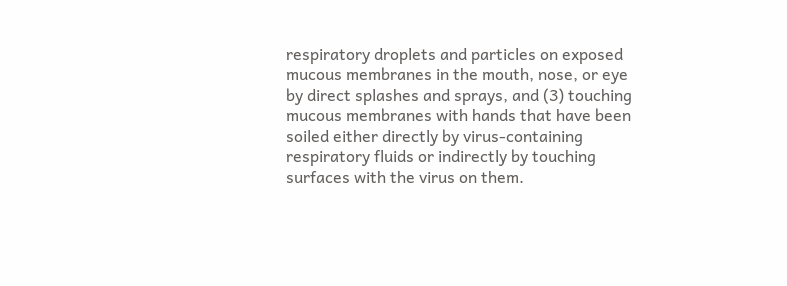respiratory droplets and particles on exposed mucous membranes in the mouth, nose, or eye by direct splashes and sprays, and (3) touching mucous membranes with hands that have been soiled either directly by virus-containing respiratory fluids or indirectly by touching surfaces with the virus on them.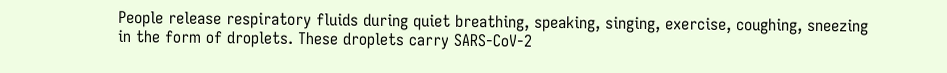People release respiratory fluids during quiet breathing, speaking, singing, exercise, coughing, sneezing in the form of droplets. These droplets carry SARS-CoV-2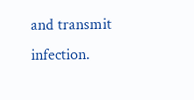and transmit infection.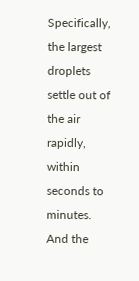Specifically, the largest droplets settle out of the air rapidly, within seconds to minutes. And the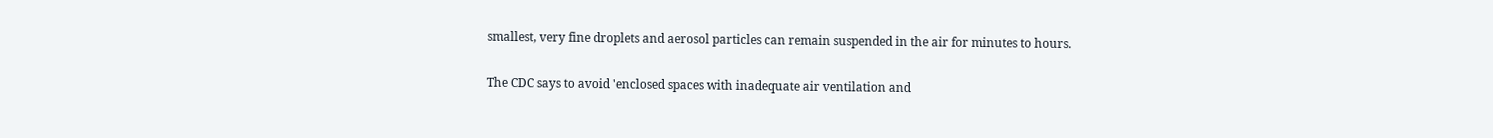smallest, very fine droplets and aerosol particles can remain suspended in the air for minutes to hours.

The CDC says to avoid 'enclosed spaces with inadequate air ventilation and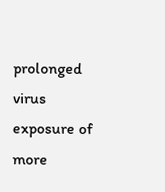prolonged virus exposure of more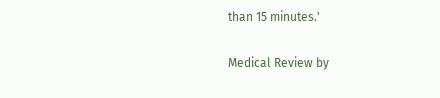than 15 minutes.'

Medical Review by